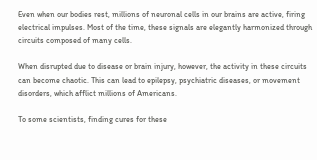Even when our bodies rest, millions of neuronal cells in our brains are active, firing electrical impulses. Most of the time, these signals are elegantly harmonized through circuits composed of many cells.

When disrupted due to disease or brain injury, however, the activity in these circuits can become chaotic. This can lead to epilepsy, psychiatric diseases, or movement disorders, which afflict millions of Americans.

To some scientists, finding cures for these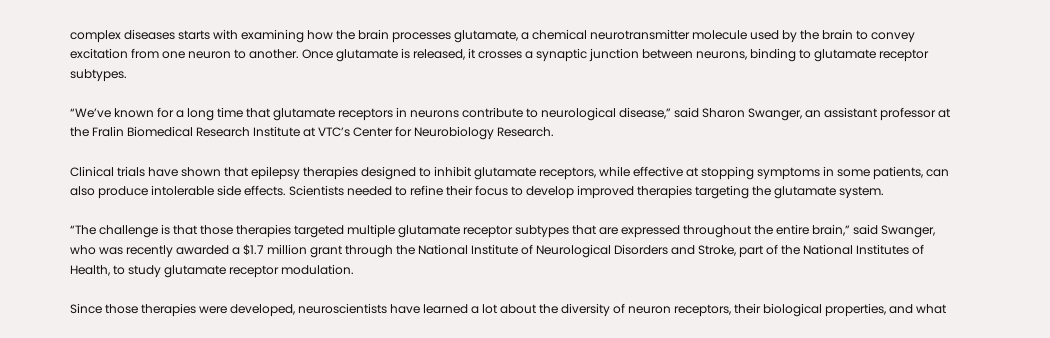complex diseases starts with examining how the brain processes glutamate, a chemical neurotransmitter molecule used by the brain to convey excitation from one neuron to another. Once glutamate is released, it crosses a synaptic junction between neurons, binding to glutamate receptor subtypes.

“We’ve known for a long time that glutamate receptors in neurons contribute to neurological disease,” said Sharon Swanger, an assistant professor at the Fralin Biomedical Research Institute at VTC’s Center for Neurobiology Research.

Clinical trials have shown that epilepsy therapies designed to inhibit glutamate receptors, while effective at stopping symptoms in some patients, can also produce intolerable side effects. Scientists needed to refine their focus to develop improved therapies targeting the glutamate system.

“The challenge is that those therapies targeted multiple glutamate receptor subtypes that are expressed throughout the entire brain,” said Swanger, who was recently awarded a $1.7 million grant through the National Institute of Neurological Disorders and Stroke, part of the National Institutes of Health, to study glutamate receptor modulation.

Since those therapies were developed, neuroscientists have learned a lot about the diversity of neuron receptors, their biological properties, and what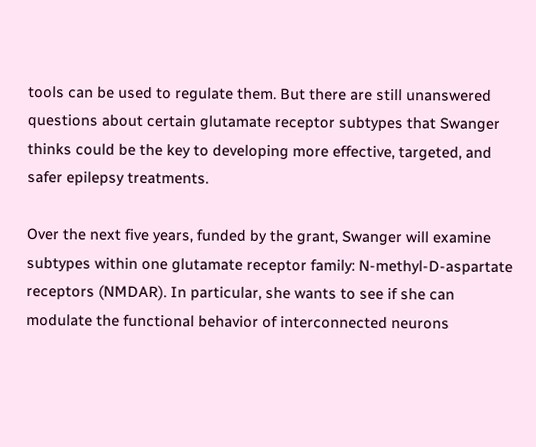tools can be used to regulate them. But there are still unanswered questions about certain glutamate receptor subtypes that Swanger thinks could be the key to developing more effective, targeted, and safer epilepsy treatments.

Over the next five years, funded by the grant, Swanger will examine subtypes within one glutamate receptor family: N-methyl-D-aspartate receptors (NMDAR). In particular, she wants to see if she can modulate the functional behavior of interconnected neurons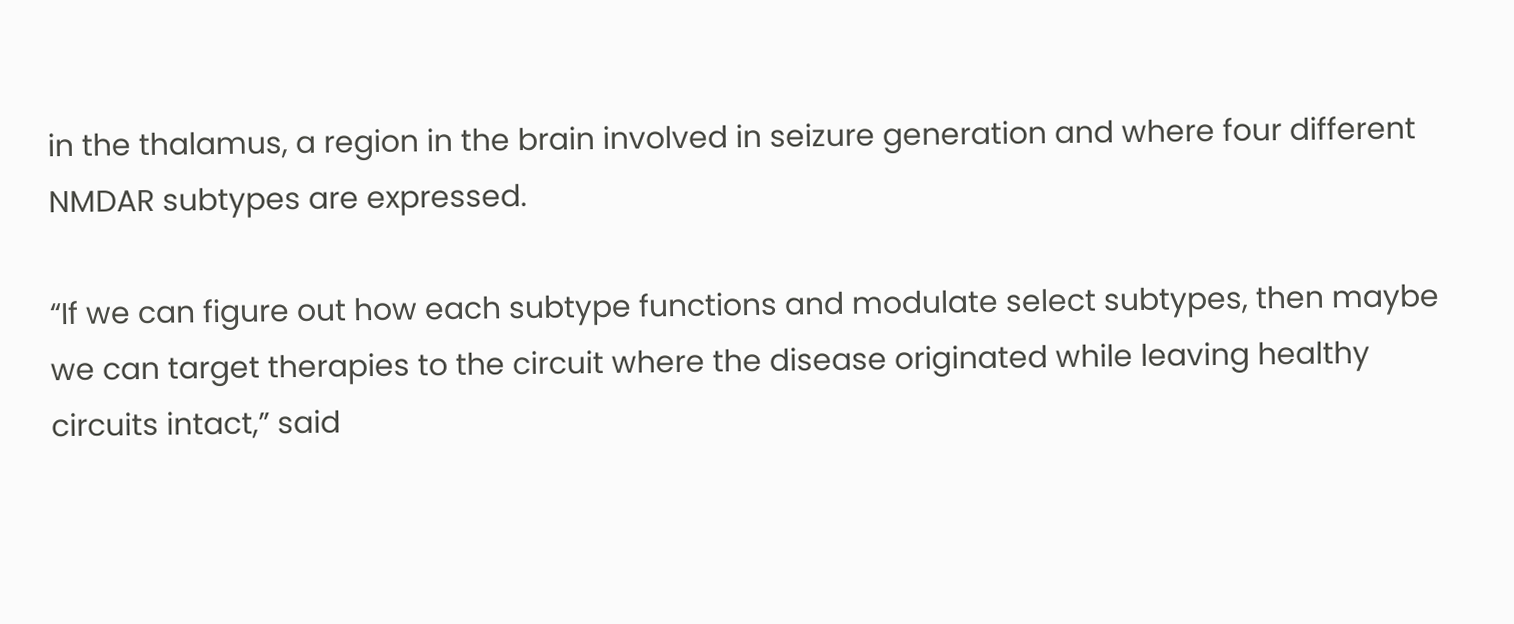in the thalamus, a region in the brain involved in seizure generation and where four different NMDAR subtypes are expressed.

“If we can figure out how each subtype functions and modulate select subtypes, then maybe we can target therapies to the circuit where the disease originated while leaving healthy circuits intact,” said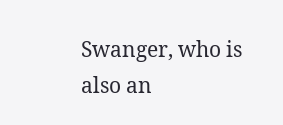Swanger, who is also an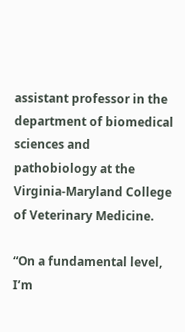assistant professor in the department of biomedical sciences and pathobiology at the Virginia-Maryland College of Veterinary Medicine.

“On a fundamental level, I’m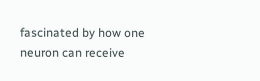fascinated by how one neuron can receive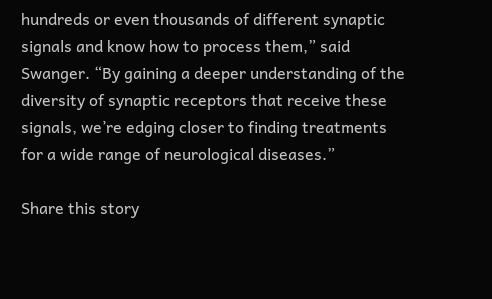hundreds or even thousands of different synaptic signals and know how to process them,” said Swanger. “By gaining a deeper understanding of the diversity of synaptic receptors that receive these signals, we’re edging closer to finding treatments for a wide range of neurological diseases.”

Share this story